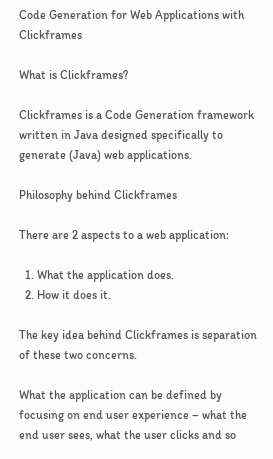Code Generation for Web Applications with Clickframes

What is Clickframes?

Clickframes is a Code Generation framework written in Java designed specifically to generate (Java) web applications.

Philosophy behind Clickframes

There are 2 aspects to a web application:

  1. What the application does.
  2. How it does it.

The key idea behind Clickframes is separation of these two concerns.

What the application can be defined by focusing on end user experience – what the end user sees, what the user clicks and so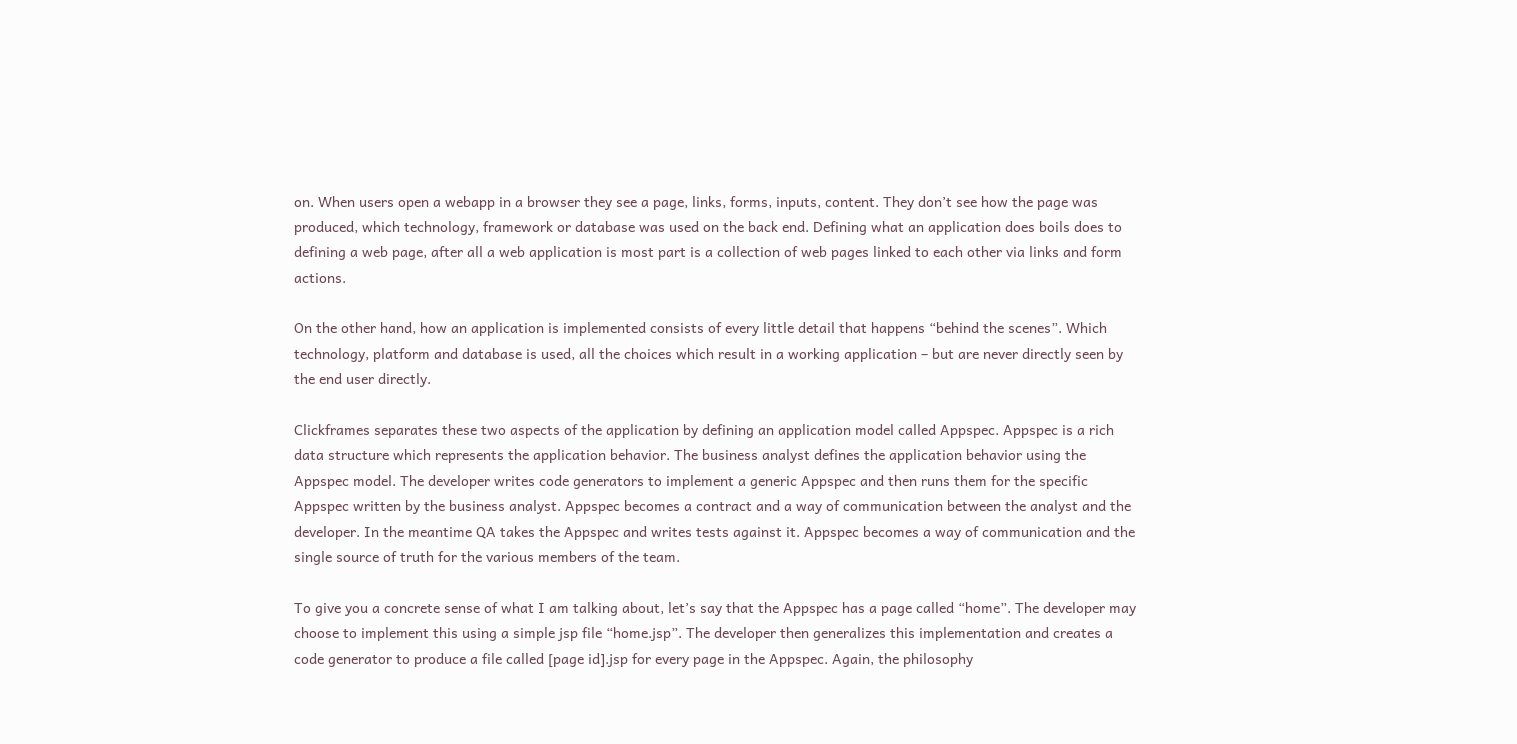on. When users open a webapp in a browser they see a page, links, forms, inputs, content. They don’t see how the page was produced, which technology, framework or database was used on the back end. Defining what an application does boils does to defining a web page, after all a web application is most part is a collection of web pages linked to each other via links and form actions.

On the other hand, how an application is implemented consists of every little detail that happens “behind the scenes”. Which technology, platform and database is used, all the choices which result in a working application – but are never directly seen by the end user directly.

Clickframes separates these two aspects of the application by defining an application model called Appspec. Appspec is a rich data structure which represents the application behavior. The business analyst defines the application behavior using the Appspec model. The developer writes code generators to implement a generic Appspec and then runs them for the specific Appspec written by the business analyst. Appspec becomes a contract and a way of communication between the analyst and the developer. In the meantime QA takes the Appspec and writes tests against it. Appspec becomes a way of communication and the single source of truth for the various members of the team.

To give you a concrete sense of what I am talking about, let’s say that the Appspec has a page called “home”. The developer may choose to implement this using a simple jsp file “home.jsp”. The developer then generalizes this implementation and creates a code generator to produce a file called [page id].jsp for every page in the Appspec. Again, the philosophy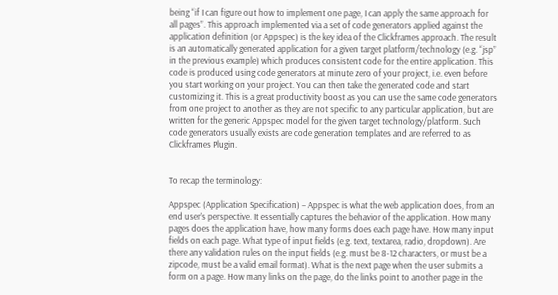being “if I can figure out how to implement one page, I can apply the same approach for all pages”. This approach implemented via a set of code generators applied against the application definition (or Appspec) is the key idea of the Clickframes approach. The result is an automatically generated application for a given target platform/technology (e.g. “jsp” in the previous example) which produces consistent code for the entire application. This code is produced using code generators at minute zero of your project, i.e. even before you start working on your project. You can then take the generated code and start customizing it. This is a great productivity boost as you can use the same code generators from one project to another as they are not specific to any particular application, but are written for the generic Appspec model for the given target technology/platform. Such code generators usually exists are code generation templates and are referred to as Clickframes Plugin.


To recap the terminology:

Appspec (Application Specification) – Appspec is what the web application does, from an end user’s perspective. It essentially captures the behavior of the application. How many pages does the application have, how many forms does each page have. How many input fields on each page. What type of input fields (e.g. text, textarea, radio, dropdown). Are there any validation rules on the input fields (e.g. must be 8-12 characters, or must be a zipcode, must be a valid email format). What is the next page when the user submits a form on a page. How many links on the page, do the links point to another page in the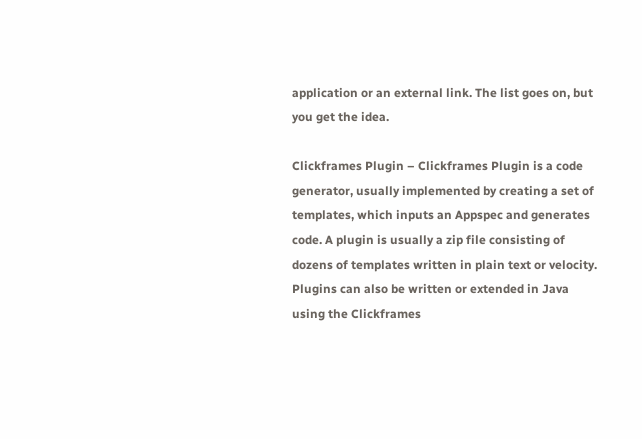application or an external link. The list goes on, but you get the idea.

Clickframes Plugin – Clickframes Plugin is a code generator, usually implemented by creating a set of templates, which inputs an Appspec and generates code. A plugin is usually a zip file consisting of dozens of templates written in plain text or velocity. Plugins can also be written or extended in Java using the Clickframes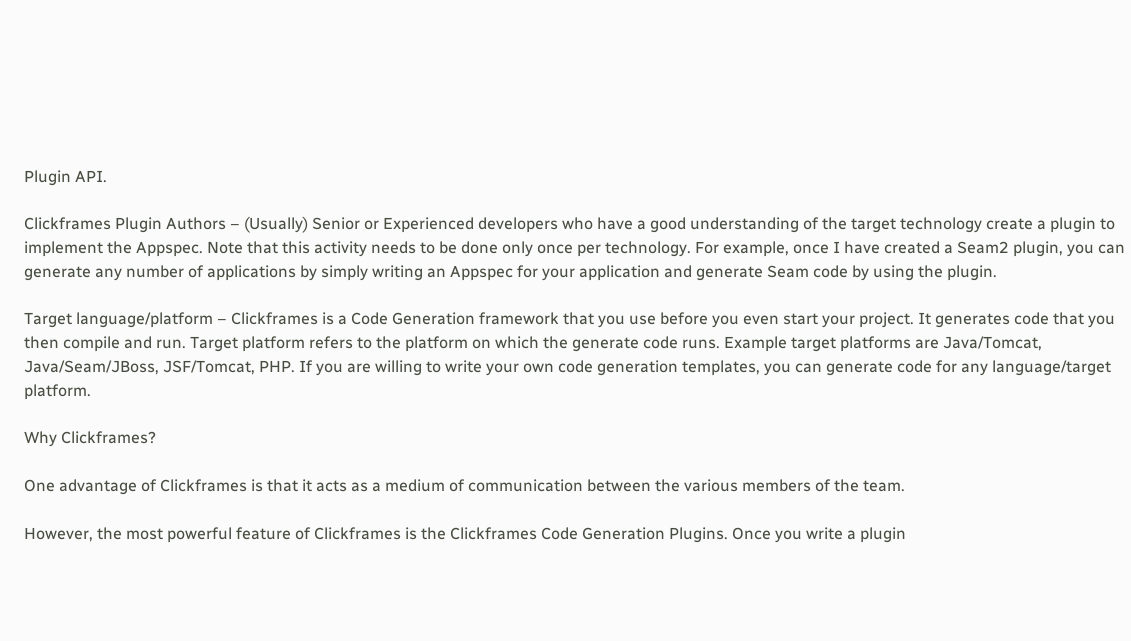Plugin API.

Clickframes Plugin Authors – (Usually) Senior or Experienced developers who have a good understanding of the target technology create a plugin to implement the Appspec. Note that this activity needs to be done only once per technology. For example, once I have created a Seam2 plugin, you can generate any number of applications by simply writing an Appspec for your application and generate Seam code by using the plugin.

Target language/platform – Clickframes is a Code Generation framework that you use before you even start your project. It generates code that you then compile and run. Target platform refers to the platform on which the generate code runs. Example target platforms are Java/Tomcat, Java/Seam/JBoss, JSF/Tomcat, PHP. If you are willing to write your own code generation templates, you can generate code for any language/target platform.

Why Clickframes?

One advantage of Clickframes is that it acts as a medium of communication between the various members of the team.

However, the most powerful feature of Clickframes is the Clickframes Code Generation Plugins. Once you write a plugin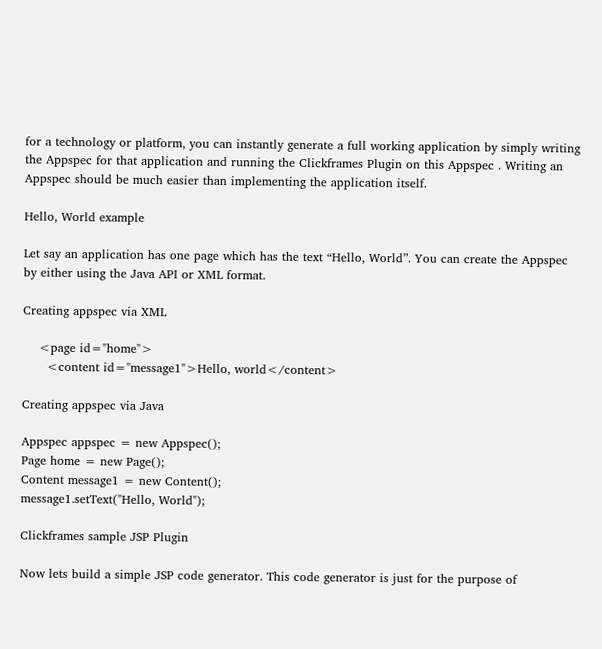for a technology or platform, you can instantly generate a full working application by simply writing the Appspec for that application and running the Clickframes Plugin on this Appspec . Writing an Appspec should be much easier than implementing the application itself.

Hello, World example

Let say an application has one page which has the text “Hello, World”. You can create the Appspec by either using the Java API or XML format.

Creating appspec via XML

    <page id="home">
      <content id="message1">Hello, world</content>

Creating appspec via Java

Appspec appspec = new Appspec();
Page home = new Page();
Content message1 = new Content();
message1.setText("Hello, World");

Clickframes sample JSP Plugin

Now lets build a simple JSP code generator. This code generator is just for the purpose of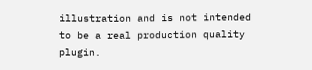illustration and is not intended to be a real production quality plugin.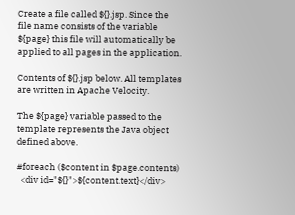Create a file called ${}.jsp. Since the file name consists of the variable ${page} this file will automatically be applied to all pages in the application.

Contents of ${}.jsp below. All templates are written in Apache Velocity.

The ${page} variable passed to the template represents the Java object defined above.

#foreach ($content in $page.contents)
  <div id="${}">${content.text}</div>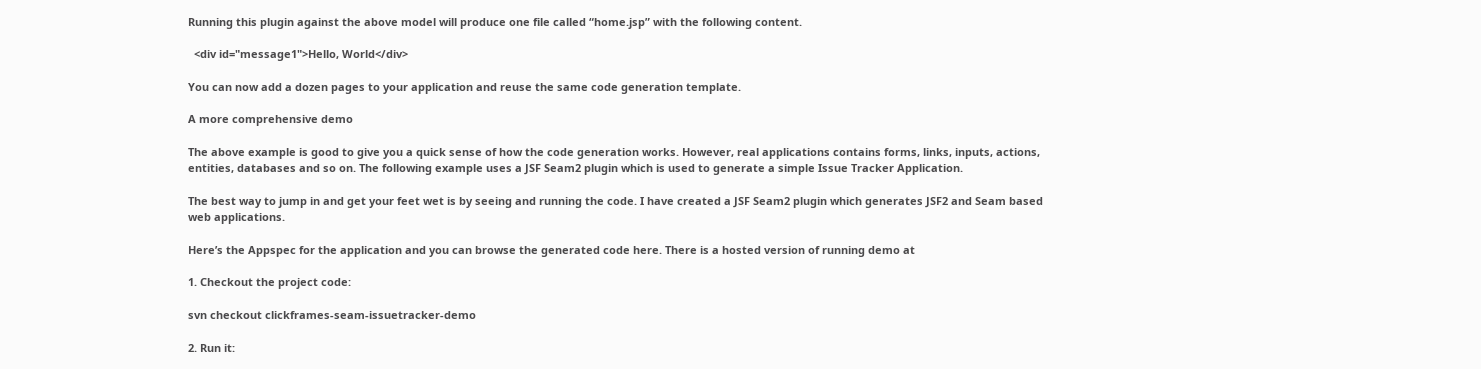Running this plugin against the above model will produce one file called “home.jsp” with the following content.

  <div id="message1">Hello, World</div>

You can now add a dozen pages to your application and reuse the same code generation template.

A more comprehensive demo

The above example is good to give you a quick sense of how the code generation works. However, real applications contains forms, links, inputs, actions, entities, databases and so on. The following example uses a JSF Seam2 plugin which is used to generate a simple Issue Tracker Application.

The best way to jump in and get your feet wet is by seeing and running the code. I have created a JSF Seam2 plugin which generates JSF2 and Seam based web applications.

Here’s the Appspec for the application and you can browse the generated code here. There is a hosted version of running demo at

1. Checkout the project code:

svn checkout clickframes-seam-issuetracker-demo

2. Run it: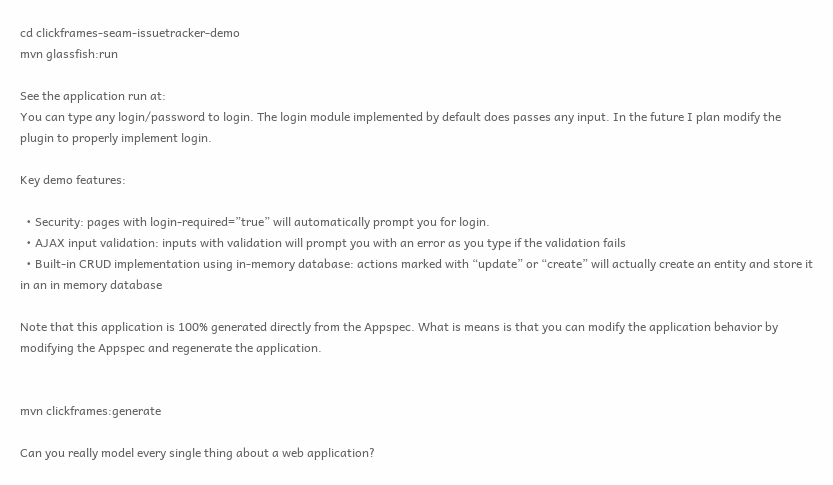cd clickframes-seam-issuetracker-demo
mvn glassfish:run

See the application run at:
You can type any login/password to login. The login module implemented by default does passes any input. In the future I plan modify the plugin to properly implement login.

Key demo features:

  • Security: pages with login-required=”true” will automatically prompt you for login.
  • AJAX input validation: inputs with validation will prompt you with an error as you type if the validation fails
  • Built-in CRUD implementation using in-memory database: actions marked with “update” or “create” will actually create an entity and store it in an in memory database

Note that this application is 100% generated directly from the Appspec. What is means is that you can modify the application behavior by modifying the Appspec and regenerate the application.


mvn clickframes:generate

Can you really model every single thing about a web application?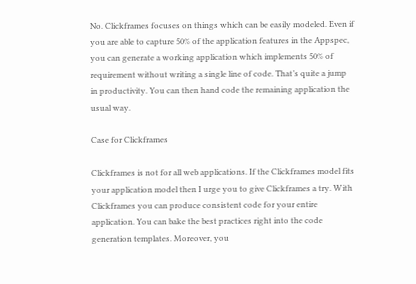No. Clickframes focuses on things which can be easily modeled. Even if you are able to capture 50% of the application features in the Appspec, you can generate a working application which implements 50% of requirement without writing a single line of code. That’s quite a jump in productivity. You can then hand code the remaining application the usual way.

Case for Clickframes

Clickframes is not for all web applications. If the Clickframes model fits your application model then I urge you to give Clickframes a try. With Clickframes you can produce consistent code for your entire application. You can bake the best practices right into the code generation templates. Moreover, you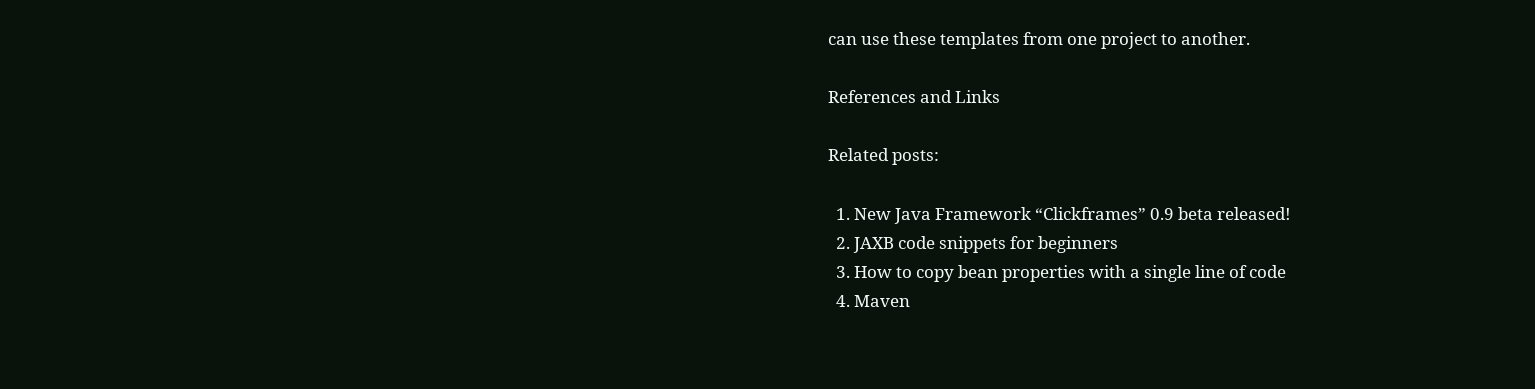can use these templates from one project to another.

References and Links

Related posts:

  1. New Java Framework “Clickframes” 0.9 beta released!
  2. JAXB code snippets for beginners
  3. How to copy bean properties with a single line of code
  4. Maven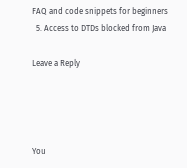FAQ and code snippets for beginners
  5. Access to DTDs blocked from Java

Leave a Reply




You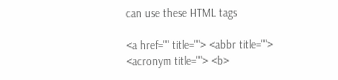can use these HTML tags

<a href="" title=""> <abbr title=""> <acronym title=""> <b>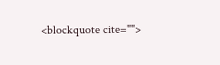<blockquote cite="">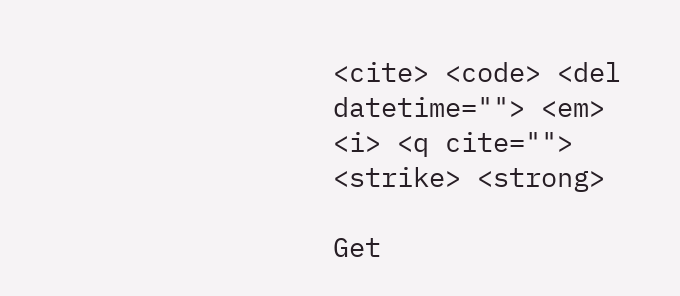<cite> <code> <del datetime=""> <em> <i> <q cite=""> <strike> <strong>

Get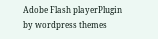Adobe Flash playerPlugin by wordpress themes